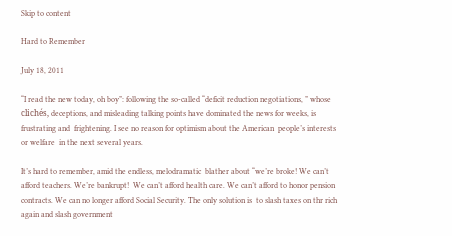Skip to content

Hard to Remember

July 18, 2011

“I read the new today, oh boy”: following the so-called “deficit reduction negotiations, ” whose clichés, deceptions, and misleading talking points have dominated the news for weeks, is  frustrating and  frightening. I see no reason for optimism about the American  people’s interests or welfare  in the next several years.

It’s hard to remember, amid the endless, melodramatic  blather about “we’re broke! We can’t afford teachers. We’re bankrupt!  We can’t afford health care. We can’t afford to honor pension contracts. We can no longer afford Social Security. The only solution is  to slash taxes on thr rich again and slash government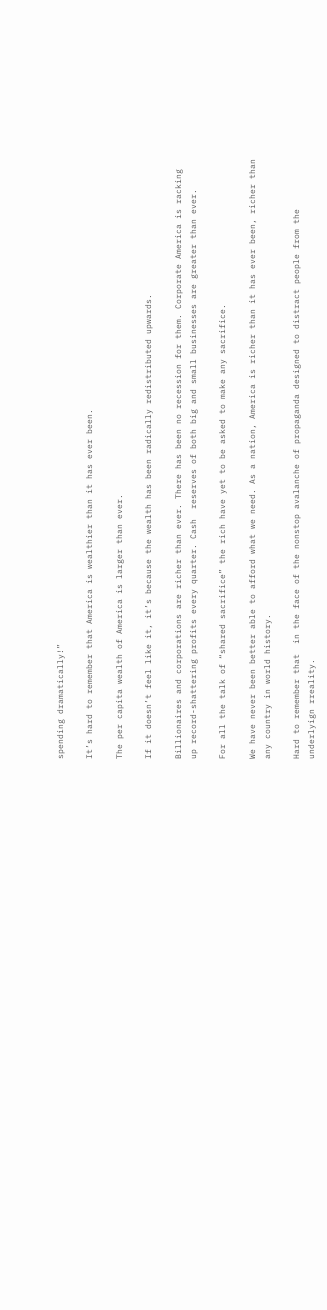spending dramatically!”

It’s hard to remember that America is wealthier than it has ever been.

The per capita wealth of America is larger than ever.

If it doesn’t feel like it, it’s because the wealth has been radically redistributed upwards.

Billionaires and corporations are richer than ever. There has been no recession for them. Corporate America is racking up record-shattering profits every quarter. Cash  reserves of both big and small businesses are greater than ever.

For all the talk of “shared sacrifice” the rich have yet to be asked to make any sacrifice.

We have never been better able to afford what we need. As a nation, America is richer than it has ever been, richer than any country in world history.

Hard to remember that  in the face of the nonstop avalanche of propaganda designed to distract people from the underlyign rreality.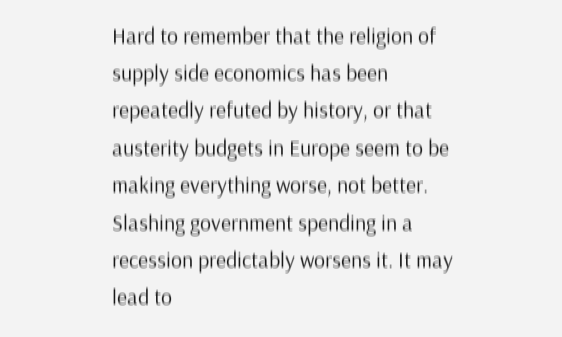Hard to remember that the religion of supply side economics has been repeatedly refuted by history, or that austerity budgets in Europe seem to be making everything worse, not better. Slashing government spending in a recession predictably worsens it. It may lead to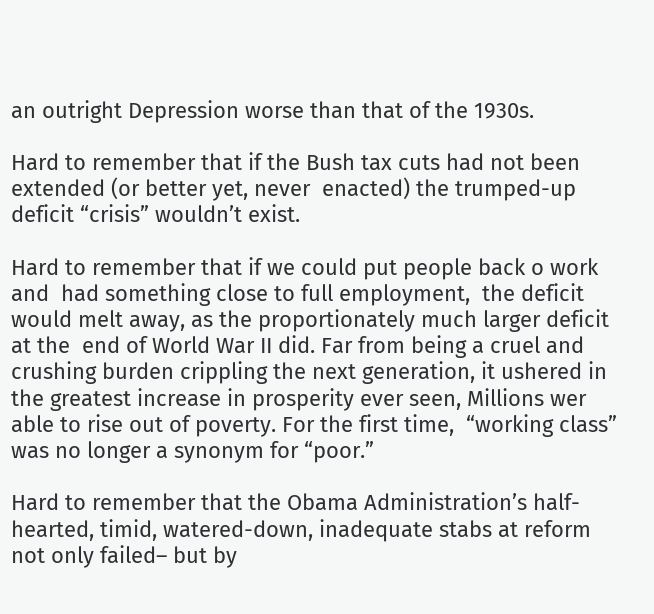an outright Depression worse than that of the 1930s.

Hard to remember that if the Bush tax cuts had not been extended (or better yet, never  enacted) the trumped-up deficit “crisis” wouldn’t exist.

Hard to remember that if we could put people back o work and  had something close to full employment,  the deficit would melt away, as the proportionately much larger deficit at the  end of World War II did. Far from being a cruel and crushing burden crippling the next generation, it ushered in the greatest increase in prosperity ever seen, Millions wer able to rise out of poverty. For the first time,  “working class” was no longer a synonym for “poor.”

Hard to remember that the Obama Administration’s half-hearted, timid, watered-down, inadequate stabs at reform not only failed– but by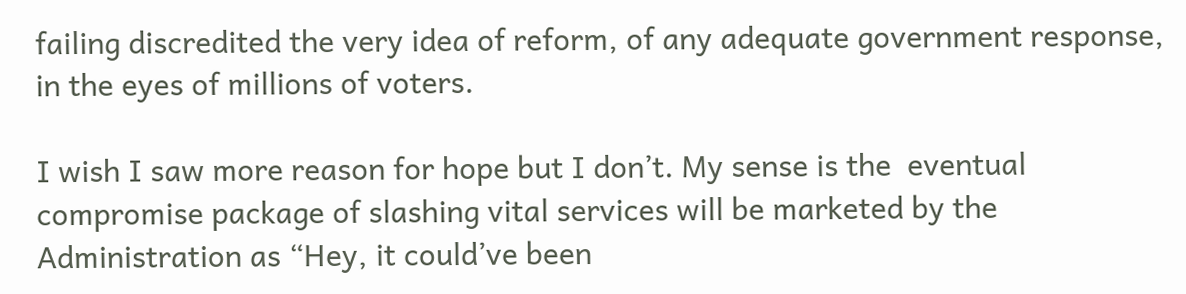failing discredited the very idea of reform, of any adequate government response,  in the eyes of millions of voters.

I wish I saw more reason for hope but I don’t. My sense is the  eventual compromise package of slashing vital services will be marketed by the Administration as “Hey, it could’ve been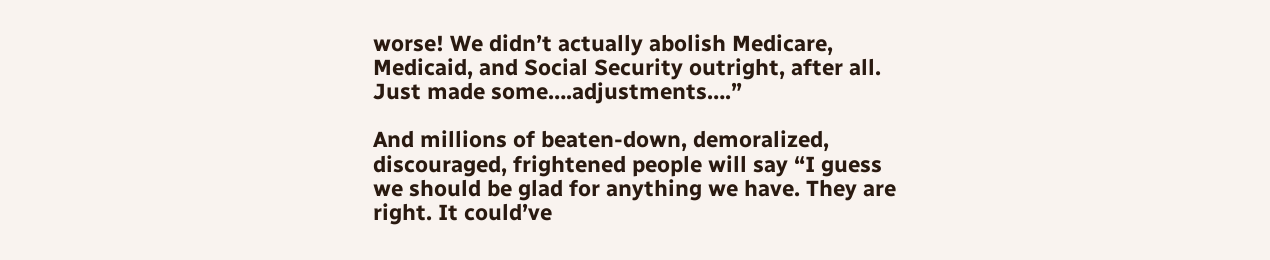worse! We didn’t actually abolish Medicare, Medicaid, and Social Security outright, after all. Just made some….adjustments….”

And millions of beaten-down, demoralized, discouraged, frightened people will say “I guess we should be glad for anything we have. They are right. It could’ve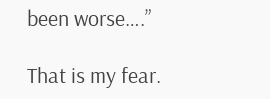been worse….”

That is my fear.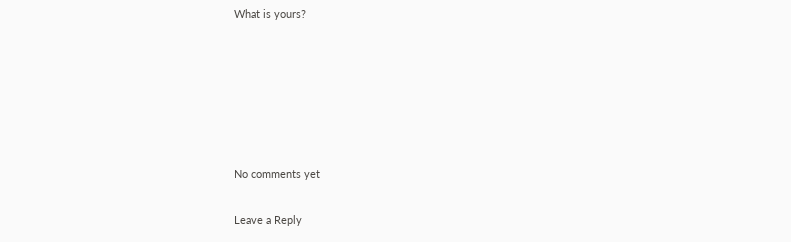What is yours?






No comments yet

Leave a Reply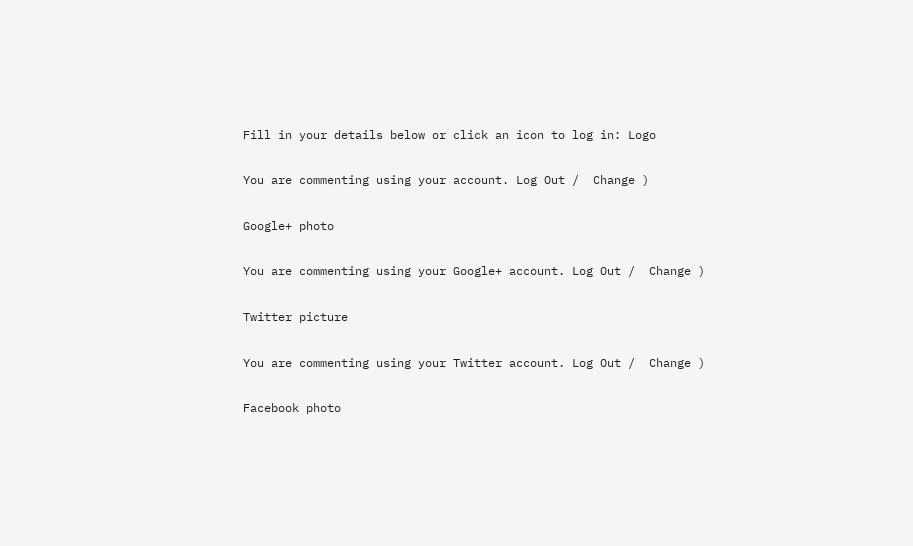Fill in your details below or click an icon to log in: Logo

You are commenting using your account. Log Out /  Change )

Google+ photo

You are commenting using your Google+ account. Log Out /  Change )

Twitter picture

You are commenting using your Twitter account. Log Out /  Change )

Facebook photo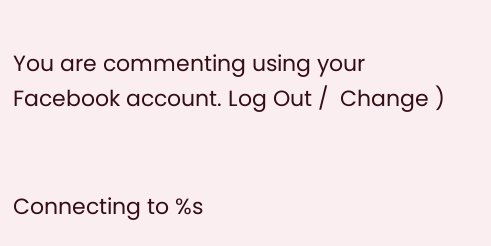You are commenting using your Facebook account. Log Out /  Change )


Connecting to %s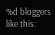%d bloggers like this: